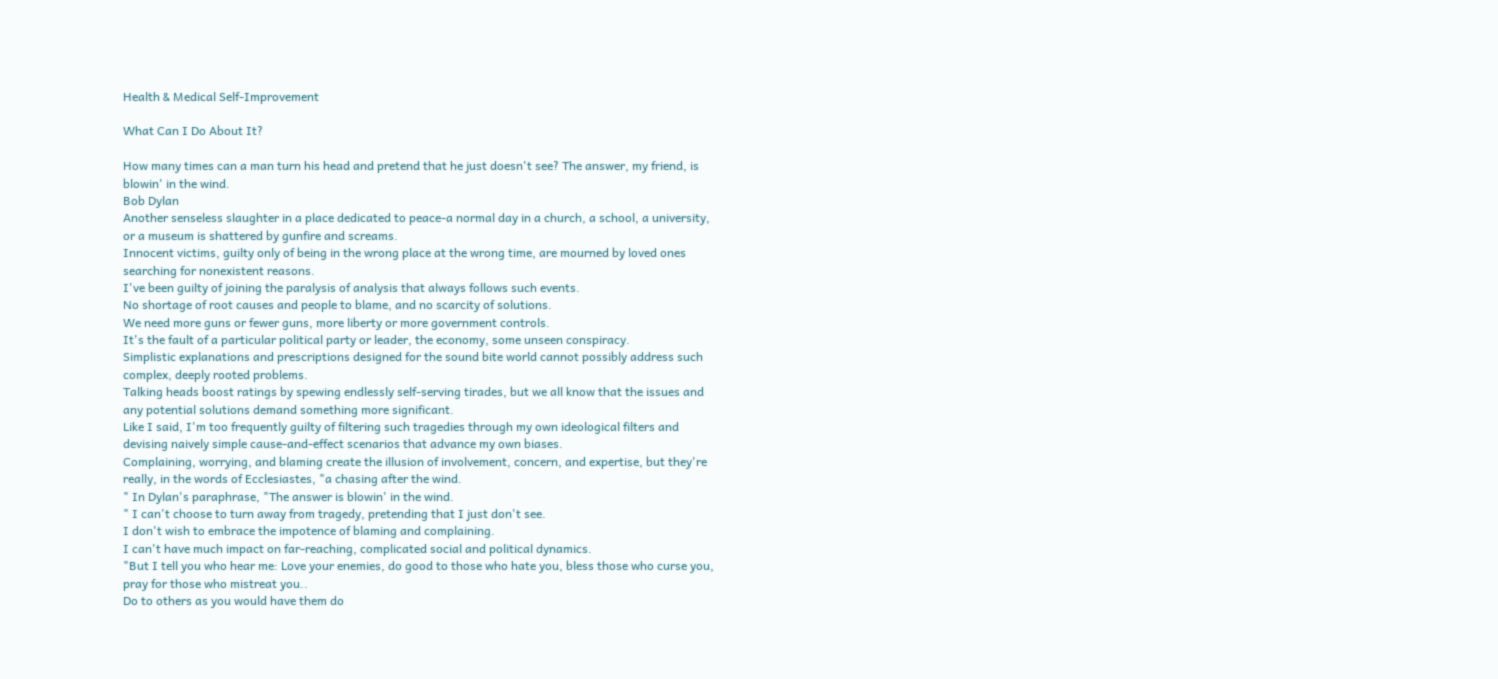Health & Medical Self-Improvement

What Can I Do About It?

How many times can a man turn his head and pretend that he just doesn't see? The answer, my friend, is blowin' in the wind.
Bob Dylan
Another senseless slaughter in a place dedicated to peace-a normal day in a church, a school, a university, or a museum is shattered by gunfire and screams.
Innocent victims, guilty only of being in the wrong place at the wrong time, are mourned by loved ones searching for nonexistent reasons.
I've been guilty of joining the paralysis of analysis that always follows such events.
No shortage of root causes and people to blame, and no scarcity of solutions.
We need more guns or fewer guns, more liberty or more government controls.
It's the fault of a particular political party or leader, the economy, some unseen conspiracy.
Simplistic explanations and prescriptions designed for the sound bite world cannot possibly address such complex, deeply rooted problems.
Talking heads boost ratings by spewing endlessly self-serving tirades, but we all know that the issues and any potential solutions demand something more significant.
Like I said, I'm too frequently guilty of filtering such tragedies through my own ideological filters and devising naively simple cause-and-effect scenarios that advance my own biases.
Complaining, worrying, and blaming create the illusion of involvement, concern, and expertise, but they're really, in the words of Ecclesiastes, "a chasing after the wind.
" In Dylan's paraphrase, "The answer is blowin' in the wind.
" I can't choose to turn away from tragedy, pretending that I just don't see.
I don't wish to embrace the impotence of blaming and complaining.
I can't have much impact on far-reaching, complicated social and political dynamics.
"But I tell you who hear me: Love your enemies, do good to those who hate you, bless those who curse you, pray for those who mistreat you..
Do to others as you would have them do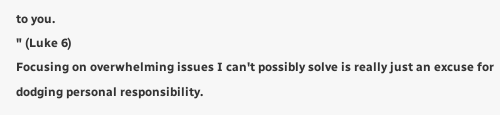to you.
" (Luke 6)
Focusing on overwhelming issues I can't possibly solve is really just an excuse for dodging personal responsibility.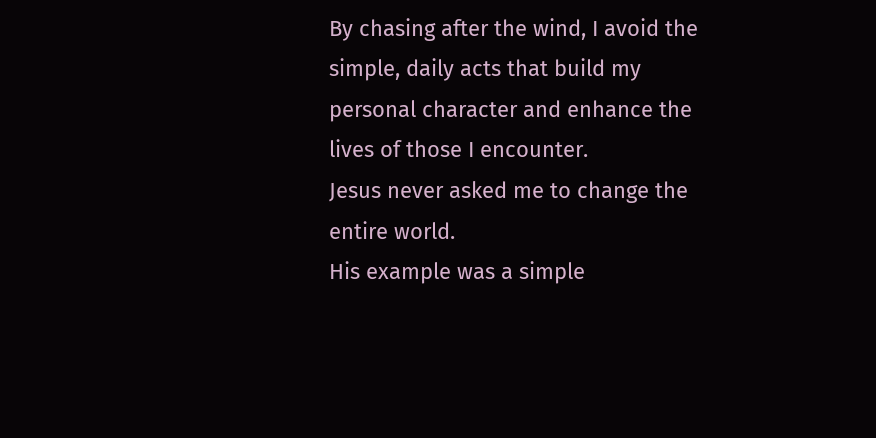By chasing after the wind, I avoid the simple, daily acts that build my personal character and enhance the lives of those I encounter.
Jesus never asked me to change the entire world.
His example was a simple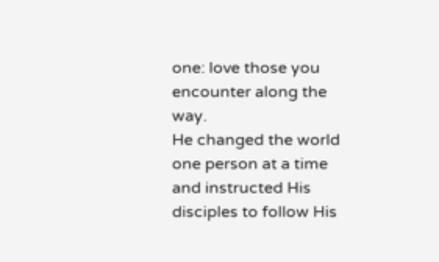one: love those you encounter along the way.
He changed the world one person at a time and instructed His disciples to follow His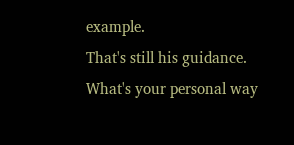example.
That's still his guidance.
What's your personal way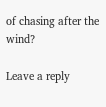of chasing after the wind?

Leave a reply